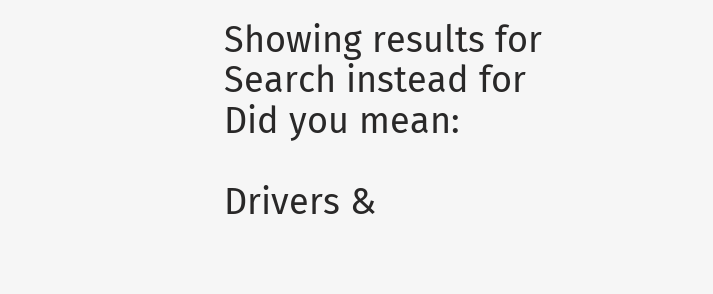Showing results for
Search instead for
Did you mean:

Drivers &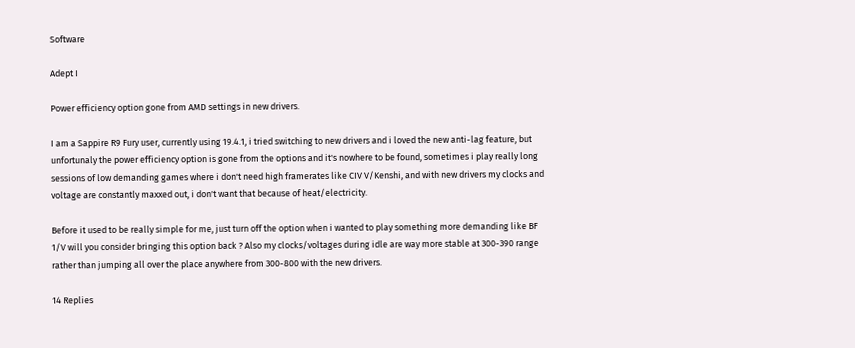Software

Adept I

Power efficiency option gone from AMD settings in new drivers.

I am a Sappire R9 Fury user, currently using 19.4.1, i tried switching to new drivers and i loved the new anti-lag feature, but unfortunaly the power efficiency option is gone from the options and it's nowhere to be found, sometimes i play really long sessions of low demanding games where i don't need high framerates like CIV V/Kenshi, and with new drivers my clocks and voltage are constantly maxxed out, i don't want that because of heat/electricity.

Before it used to be really simple for me, just turn off the option when i wanted to play something more demanding like BF 1/V will you consider bringing this option back ? Also my clocks/voltages during idle are way more stable at 300-390 range rather than jumping all over the place anywhere from 300-800 with the new drivers.

14 Replies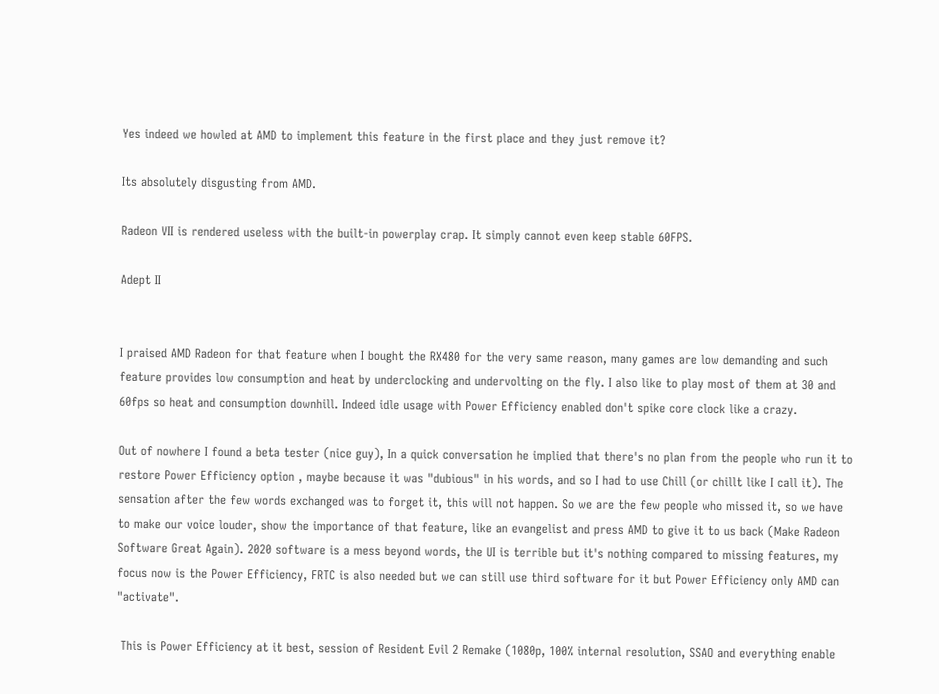Yes indeed we howled at AMD to implement this feature in the first place and they just remove it?

Its absolutely disgusting from AMD.

Radeon VII is rendered useless with the built-in powerplay crap. It simply cannot even keep stable 60FPS.

Adept II


I praised AMD Radeon for that feature when I bought the RX480 for the very same reason, many games are low demanding and such feature provides low consumption and heat by underclocking and undervolting on the fly. I also like to play most of them at 30 and 60fps so heat and consumption downhill. Indeed idle usage with Power Efficiency enabled don't spike core clock like a crazy.

Out of nowhere I found a beta tester (nice guy), In a quick conversation he implied that there's no plan from the people who run it to restore Power Efficiency option , maybe because it was "dubious" in his words, and so I had to use Chill (or chillt like I call it). The sensation after the few words exchanged was to forget it, this will not happen. So we are the few people who missed it, so we have to make our voice louder, show the importance of that feature, like an evangelist and press AMD to give it to us back (Make Radeon Software Great Again). 2020 software is a mess beyond words, the UI is terrible but it's nothing compared to missing features, my focus now is the Power Efficiency, FRTC is also needed but we can still use third software for it but Power Efficiency only AMD can "activate".

 This is Power Efficiency at it best, session of Resident Evil 2 Remake (1080p, 100% internal resolution, SSAO and everything enable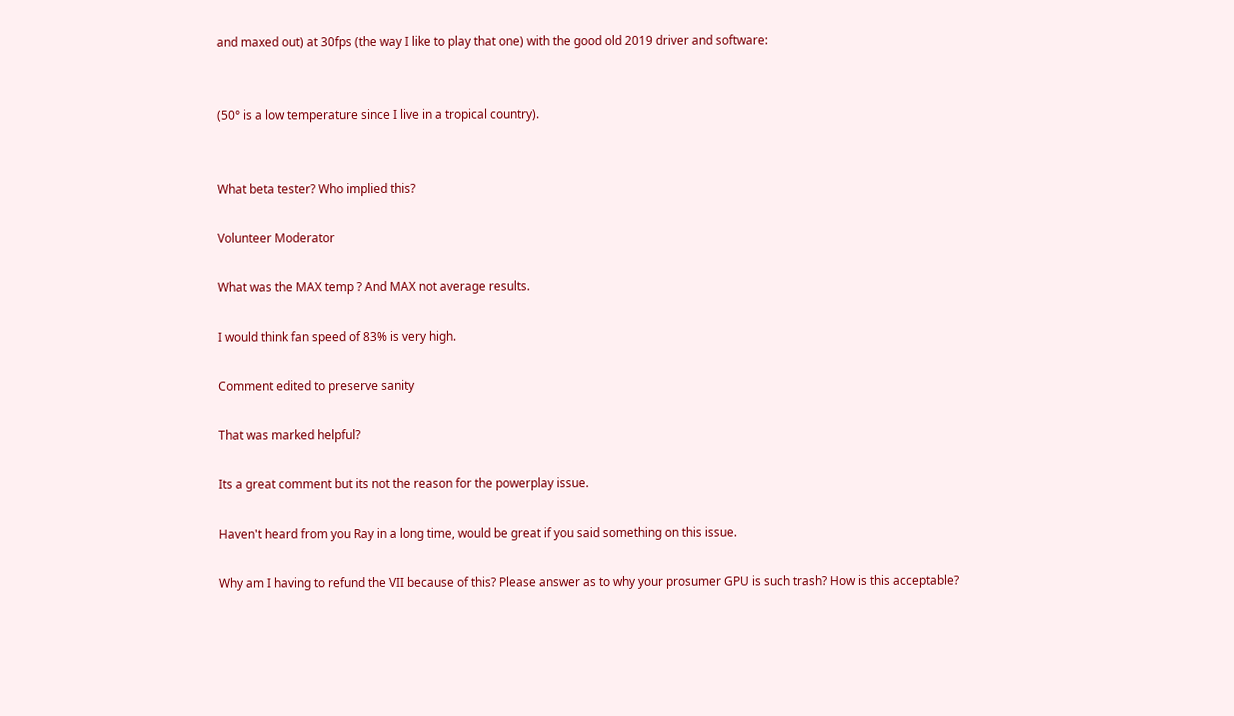and maxed out) at 30fps (the way I like to play that one) with the good old 2019 driver and software:


(50° is a low temperature since I live in a tropical country).


What beta tester? Who implied this?

Volunteer Moderator

What was the MAX temp ? And MAX not average results.

I would think fan speed of 83% is very high.

Comment edited to preserve sanity

That was marked helpful?

Its a great comment but its not the reason for the powerplay issue.

Haven't heard from you Ray in a long time, would be great if you said something on this issue.

Why am I having to refund the VII because of this? Please answer as to why your prosumer GPU is such trash? How is this acceptable?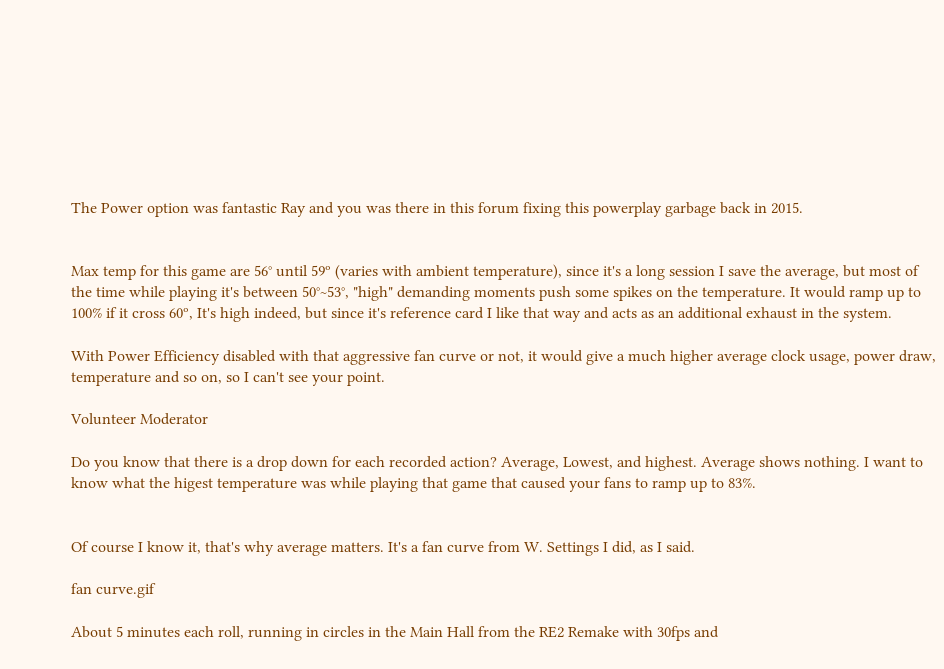The Power option was fantastic Ray and you was there in this forum fixing this powerplay garbage back in 2015.


Max temp for this game are 56° until 59º (varies with ambient temperature), since it's a long session I save the average, but most of the time while playing it's between 50°~53°, "high" demanding moments push some spikes on the temperature. It would ramp up to 100% if it cross 60º, It's high indeed, but since it's reference card I like that way and acts as an additional exhaust in the system.

With Power Efficiency disabled with that aggressive fan curve or not, it would give a much higher average clock usage, power draw, temperature and so on, so I can't see your point.

Volunteer Moderator

Do you know that there is a drop down for each recorded action? Average, Lowest, and highest. Average shows nothing. I want to know what the higest temperature was while playing that game that caused your fans to ramp up to 83%.


Of course I know it, that's why average matters. It's a fan curve from W. Settings I did, as I said.

fan curve.gif

About 5 minutes each roll, running in circles in the Main Hall from the RE2 Remake with 30fps and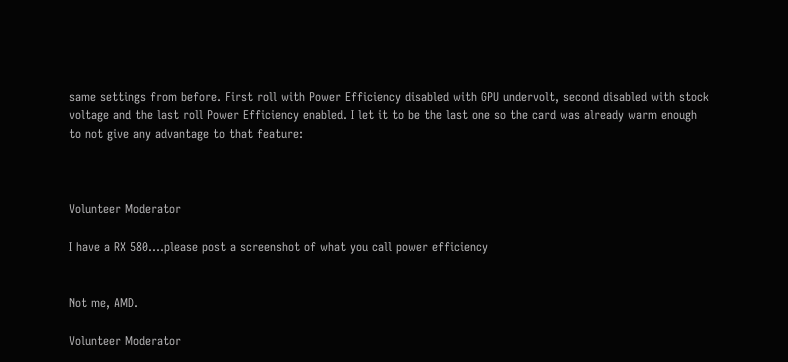same settings from before. First roll with Power Efficiency disabled with GPU undervolt, second disabled with stock voltage and the last roll Power Efficiency enabled. I let it to be the last one so the card was already warm enough to not give any advantage to that feature:



Volunteer Moderator

I have a RX 580....please post a screenshot of what you call power efficiency


Not me, AMD.

Volunteer Moderator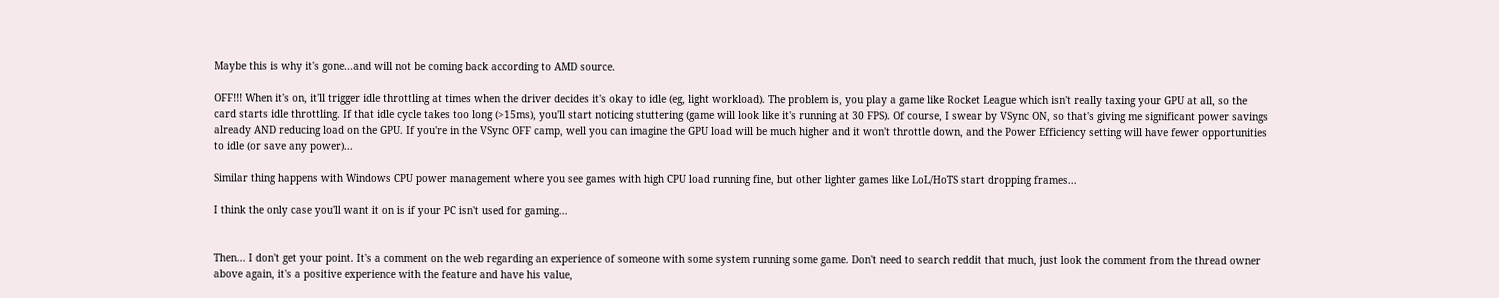Maybe this is why it's gone...and will not be coming back according to AMD source.

OFF!!! When it's on, it'll trigger idle throttling at times when the driver decides it's okay to idle (eg, light workload). The problem is, you play a game like Rocket League which isn't really taxing your GPU at all, so the card starts idle throttling. If that idle cycle takes too long (>15ms), you'll start noticing stuttering (game will look like it's running at 30 FPS). Of course, I swear by VSync ON, so that's giving me significant power savings already AND reducing load on the GPU. If you're in the VSync OFF camp, well you can imagine the GPU load will be much higher and it won't throttle down, and the Power Efficiency setting will have fewer opportunities to idle (or save any power)...

Similar thing happens with Windows CPU power management where you see games with high CPU load running fine, but other lighter games like LoL/HoTS start dropping frames...

I think the only case you'll want it on is if your PC isn't used for gaming...


Then... I don't get your point. It's a comment on the web regarding an experience of someone with some system running some game. Don't need to search reddit that much, just look the comment from the thread owner above again, it's a positive experience with the feature and have his value,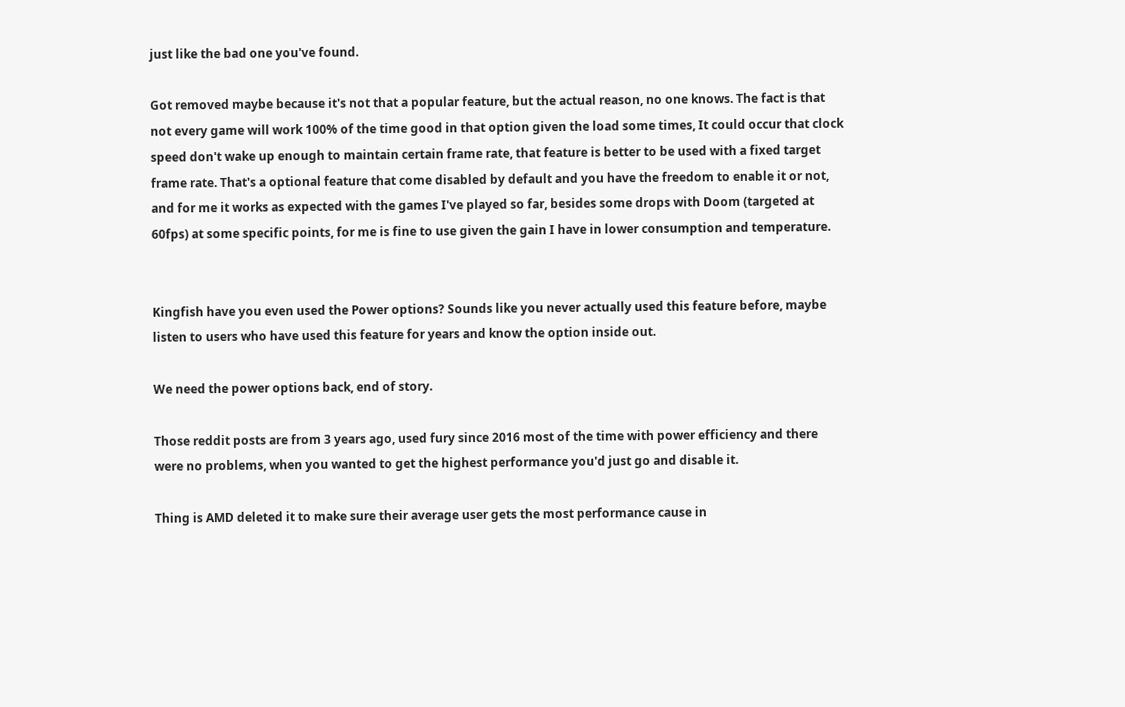just like the bad one you've found.

Got removed maybe because it's not that a popular feature, but the actual reason, no one knows. The fact is that not every game will work 100% of the time good in that option given the load some times, It could occur that clock speed don't wake up enough to maintain certain frame rate, that feature is better to be used with a fixed target frame rate. That's a optional feature that come disabled by default and you have the freedom to enable it or not, and for me it works as expected with the games I've played so far, besides some drops with Doom (targeted at 60fps) at some specific points, for me is fine to use given the gain I have in lower consumption and temperature.


Kingfish have you even used the Power options? Sounds like you never actually used this feature before, maybe listen to users who have used this feature for years and know the option inside out.

We need the power options back, end of story.

Those reddit posts are from 3 years ago, used fury since 2016 most of the time with power efficiency and there were no problems, when you wanted to get the highest performance you'd just go and disable it.

Thing is AMD deleted it to make sure their average user gets the most performance cause in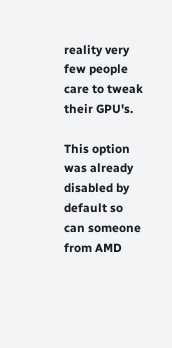reality very few people care to tweak their GPU's.

This option was already disabled by default so can someone from AMD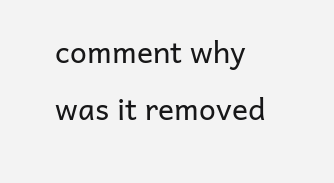comment why was it removed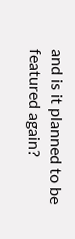and is it planned to be featured again?